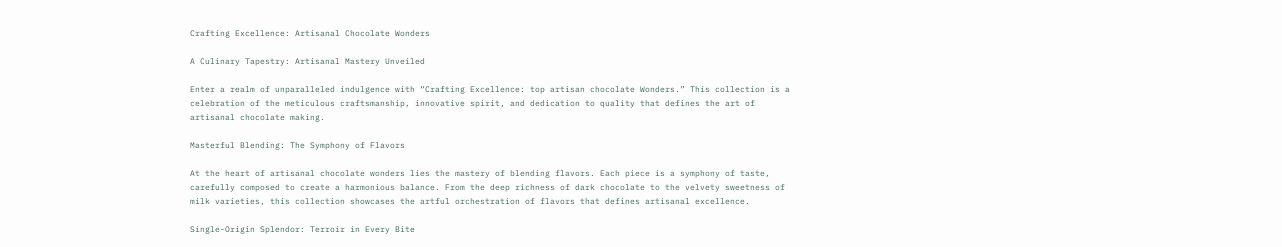Crafting Excellence: Artisanal Chocolate Wonders

A Culinary Tapestry: Artisanal Mastery Unveiled

Enter a realm of unparalleled indulgence with “Crafting Excellence: top artisan chocolate Wonders.” This collection is a celebration of the meticulous craftsmanship, innovative spirit, and dedication to quality that defines the art of artisanal chocolate making.

Masterful Blending: The Symphony of Flavors

At the heart of artisanal chocolate wonders lies the mastery of blending flavors. Each piece is a symphony of taste, carefully composed to create a harmonious balance. From the deep richness of dark chocolate to the velvety sweetness of milk varieties, this collection showcases the artful orchestration of flavors that defines artisanal excellence.

Single-Origin Splendor: Terroir in Every Bite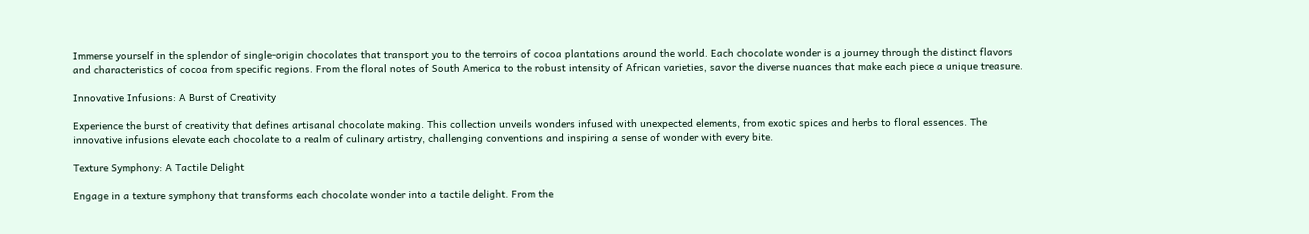Immerse yourself in the splendor of single-origin chocolates that transport you to the terroirs of cocoa plantations around the world. Each chocolate wonder is a journey through the distinct flavors and characteristics of cocoa from specific regions. From the floral notes of South America to the robust intensity of African varieties, savor the diverse nuances that make each piece a unique treasure.

Innovative Infusions: A Burst of Creativity

Experience the burst of creativity that defines artisanal chocolate making. This collection unveils wonders infused with unexpected elements, from exotic spices and herbs to floral essences. The innovative infusions elevate each chocolate to a realm of culinary artistry, challenging conventions and inspiring a sense of wonder with every bite.

Texture Symphony: A Tactile Delight

Engage in a texture symphony that transforms each chocolate wonder into a tactile delight. From the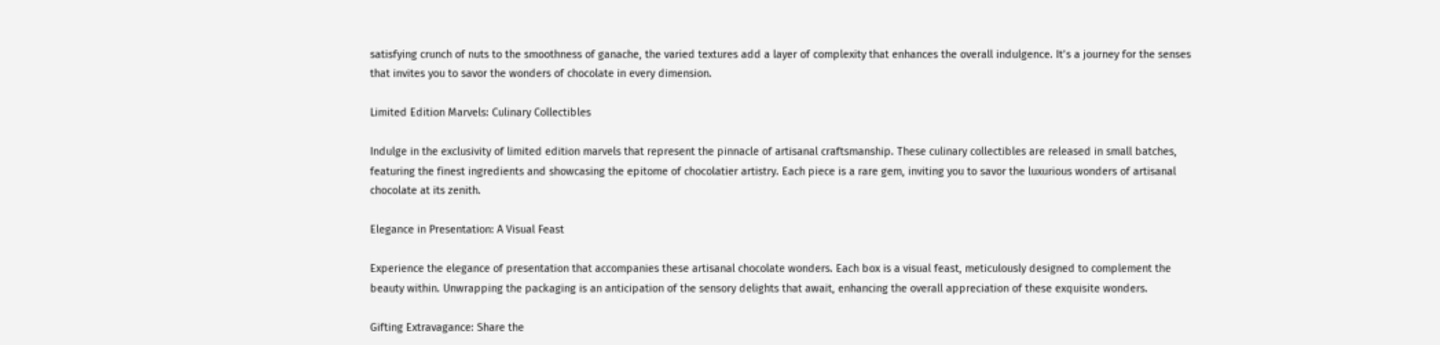satisfying crunch of nuts to the smoothness of ganache, the varied textures add a layer of complexity that enhances the overall indulgence. It’s a journey for the senses that invites you to savor the wonders of chocolate in every dimension.

Limited Edition Marvels: Culinary Collectibles

Indulge in the exclusivity of limited edition marvels that represent the pinnacle of artisanal craftsmanship. These culinary collectibles are released in small batches, featuring the finest ingredients and showcasing the epitome of chocolatier artistry. Each piece is a rare gem, inviting you to savor the luxurious wonders of artisanal chocolate at its zenith.

Elegance in Presentation: A Visual Feast

Experience the elegance of presentation that accompanies these artisanal chocolate wonders. Each box is a visual feast, meticulously designed to complement the beauty within. Unwrapping the packaging is an anticipation of the sensory delights that await, enhancing the overall appreciation of these exquisite wonders.

Gifting Extravagance: Share the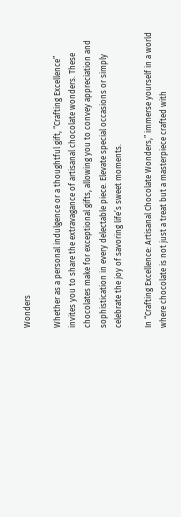Wonders

Whether as a personal indulgence or a thoughtful gift, “Crafting Excellence” invites you to share the extravagance of artisanal chocolate wonders. These chocolates make for exceptional gifts, allowing you to convey appreciation and sophistication in every delectable piece. Elevate special occasions or simply celebrate the joy of savoring life’s sweet moments.

In “Crafting Excellence: Artisanal Chocolate Wonders,” immerse yourself in a world where chocolate is not just a treat but a masterpiece crafted with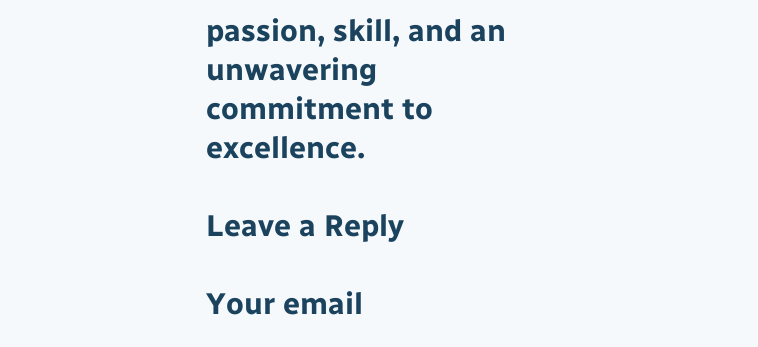passion, skill, and an unwavering commitment to excellence.

Leave a Reply

Your email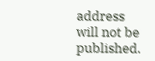address will not be published.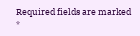Required fields are marked *